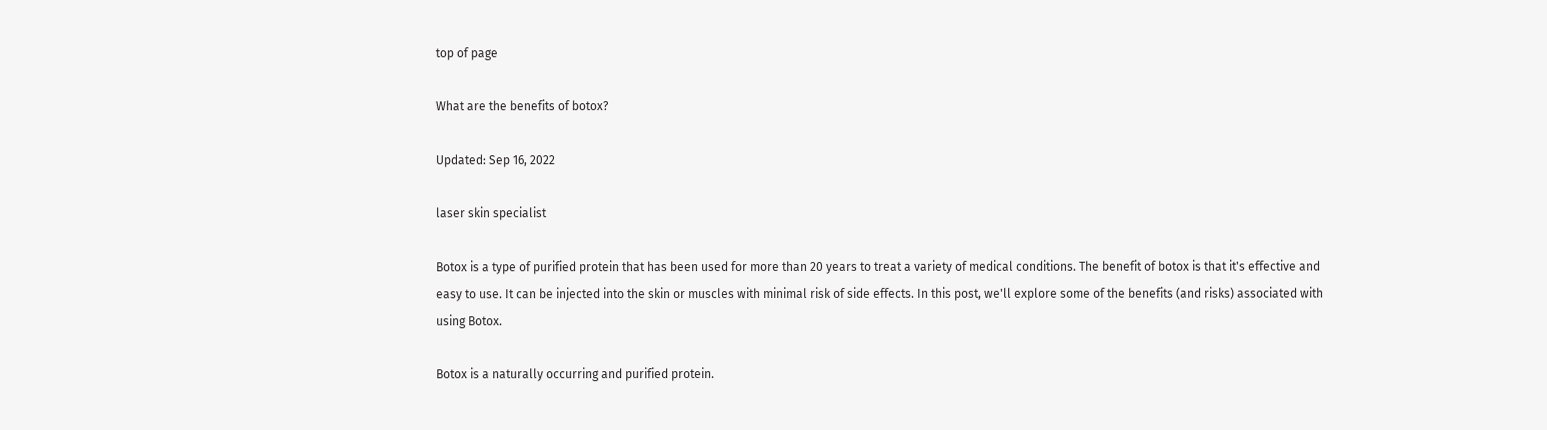top of page

What are the benefits of botox?

Updated: Sep 16, 2022

laser skin specialist

Botox is a type of purified protein that has been used for more than 20 years to treat a variety of medical conditions. The benefit of botox is that it's effective and easy to use. It can be injected into the skin or muscles with minimal risk of side effects. In this post, we'll explore some of the benefits (and risks) associated with using Botox.

Botox is a naturally occurring and purified protein.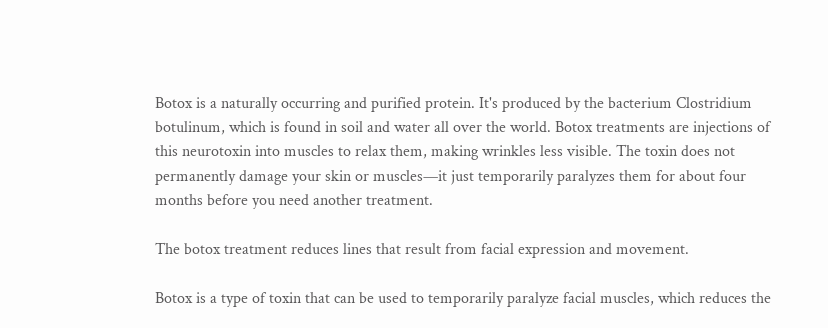Botox is a naturally occurring and purified protein. It's produced by the bacterium Clostridium botulinum, which is found in soil and water all over the world. Botox treatments are injections of this neurotoxin into muscles to relax them, making wrinkles less visible. The toxin does not permanently damage your skin or muscles—it just temporarily paralyzes them for about four months before you need another treatment.

The botox treatment reduces lines that result from facial expression and movement.

Botox is a type of toxin that can be used to temporarily paralyze facial muscles, which reduces the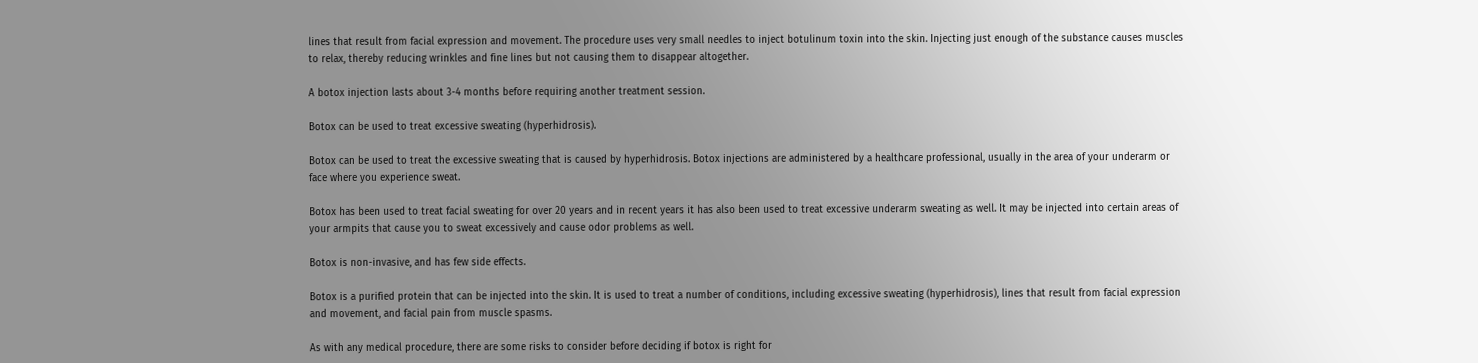lines that result from facial expression and movement. The procedure uses very small needles to inject botulinum toxin into the skin. Injecting just enough of the substance causes muscles to relax, thereby reducing wrinkles and fine lines but not causing them to disappear altogether.

A botox injection lasts about 3-4 months before requiring another treatment session.

Botox can be used to treat excessive sweating (hyperhidrosis).

Botox can be used to treat the excessive sweating that is caused by hyperhidrosis. Botox injections are administered by a healthcare professional, usually in the area of your underarm or face where you experience sweat.

Botox has been used to treat facial sweating for over 20 years and in recent years it has also been used to treat excessive underarm sweating as well. It may be injected into certain areas of your armpits that cause you to sweat excessively and cause odor problems as well.

Botox is non-invasive, and has few side effects.

Botox is a purified protein that can be injected into the skin. It is used to treat a number of conditions, including excessive sweating (hyperhidrosis), lines that result from facial expression and movement, and facial pain from muscle spasms.

As with any medical procedure, there are some risks to consider before deciding if botox is right for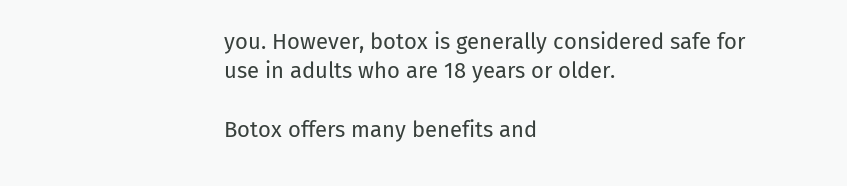you. However, botox is generally considered safe for use in adults who are 18 years or older.

Botox offers many benefits and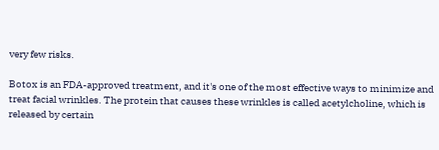very few risks.

Botox is an FDA-approved treatment, and it's one of the most effective ways to minimize and treat facial wrinkles. The protein that causes these wrinkles is called acetylcholine, which is released by certain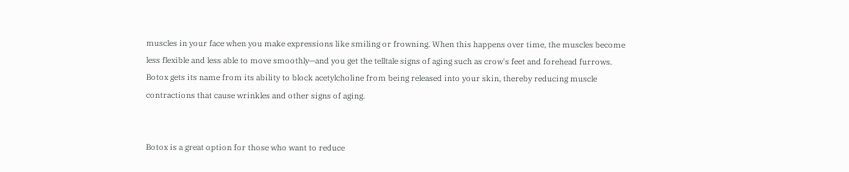muscles in your face when you make expressions like smiling or frowning. When this happens over time, the muscles become less flexible and less able to move smoothly—and you get the telltale signs of aging such as crow's feet and forehead furrows. Botox gets its name from its ability to block acetylcholine from being released into your skin, thereby reducing muscle contractions that cause wrinkles and other signs of aging.


Botox is a great option for those who want to reduce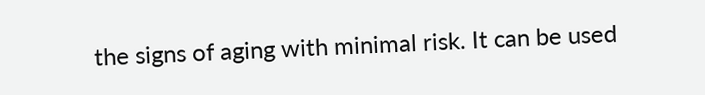the signs of aging with minimal risk. It can be used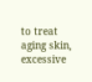to treat aging skin, excessive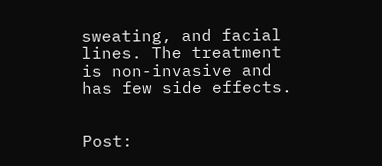sweating, and facial lines. The treatment is non-invasive and has few side effects.


Post: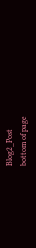Blog2_Post
bottom of page